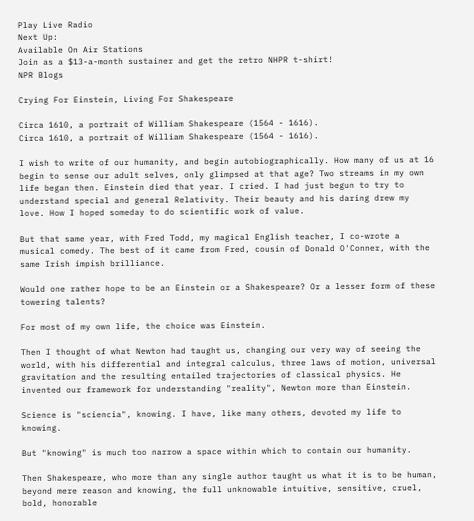Play Live Radio
Next Up:
Available On Air Stations
Join as a $13-a-month sustainer and get the retro NHPR t-shirt!
NPR Blogs

Crying For Einstein, Living For Shakespeare

Circa 1610, a portrait of William Shakespeare (1564 - 1616).
Circa 1610, a portrait of William Shakespeare (1564 - 1616).

I wish to write of our humanity, and begin autobiographically. How many of us at 16 begin to sense our adult selves, only glimpsed at that age? Two streams in my own life began then. Einstein died that year. I cried. I had just begun to try to understand special and general Relativity. Their beauty and his daring drew my love. How I hoped someday to do scientific work of value.

But that same year, with Fred Todd, my magical English teacher, I co-wrote a musical comedy. The best of it came from Fred, cousin of Donald O'Conner, with the same Irish impish brilliance.

Would one rather hope to be an Einstein or a Shakespeare? Or a lesser form of these towering talents?

For most of my own life, the choice was Einstein.

Then I thought of what Newton had taught us, changing our very way of seeing the world, with his differential and integral calculus, three laws of motion, universal gravitation and the resulting entailed trajectories of classical physics. He invented our framework for understanding "reality", Newton more than Einstein.

Science is "sciencia", knowing. I have, like many others, devoted my life to knowing.

But "knowing" is much too narrow a space within which to contain our humanity.

Then Shakespeare, who more than any single author taught us what it is to be human, beyond mere reason and knowing, the full unknowable intuitive, sensitive, cruel, bold, honorable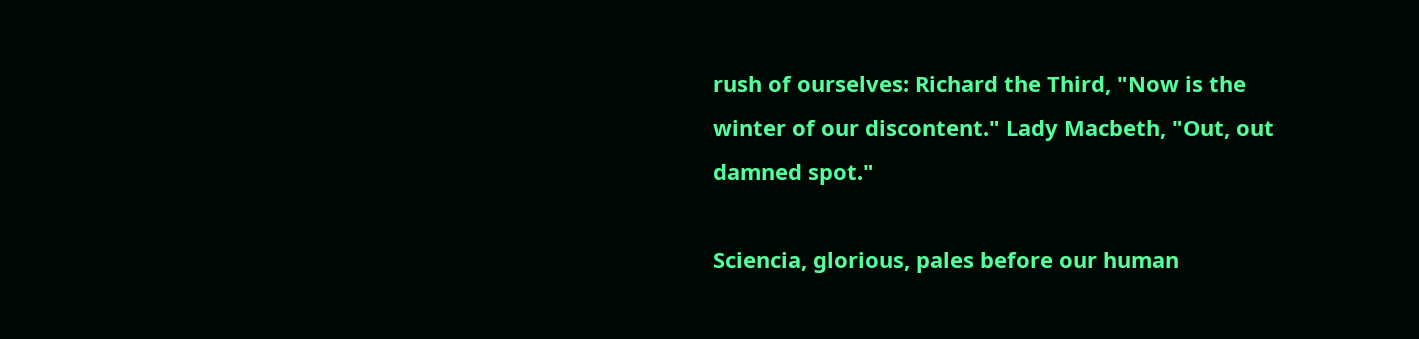rush of ourselves: Richard the Third, "Now is the winter of our discontent." Lady Macbeth, "Out, out damned spot."

Sciencia, glorious, pales before our human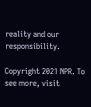reality and our responsibility.

Copyright 2021 NPR. To see more, visit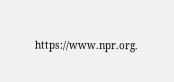https://www.npr.org.